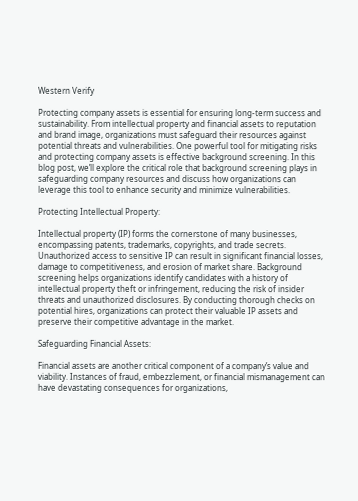Western Verify

Protecting company assets is essential for ensuring long-term success and sustainability. From intellectual property and financial assets to reputation and brand image, organizations must safeguard their resources against potential threats and vulnerabilities. One powerful tool for mitigating risks and protecting company assets is effective background screening. In this blog post, we’ll explore the critical role that background screening plays in safeguarding company resources and discuss how organizations can leverage this tool to enhance security and minimize vulnerabilities.

Protecting Intellectual Property:

Intellectual property (IP) forms the cornerstone of many businesses, encompassing patents, trademarks, copyrights, and trade secrets. Unauthorized access to sensitive IP can result in significant financial losses, damage to competitiveness, and erosion of market share. Background screening helps organizations identify candidates with a history of intellectual property theft or infringement, reducing the risk of insider threats and unauthorized disclosures. By conducting thorough checks on potential hires, organizations can protect their valuable IP assets and preserve their competitive advantage in the market.

Safeguarding Financial Assets:

Financial assets are another critical component of a company’s value and viability. Instances of fraud, embezzlement, or financial mismanagement can have devastating consequences for organizations,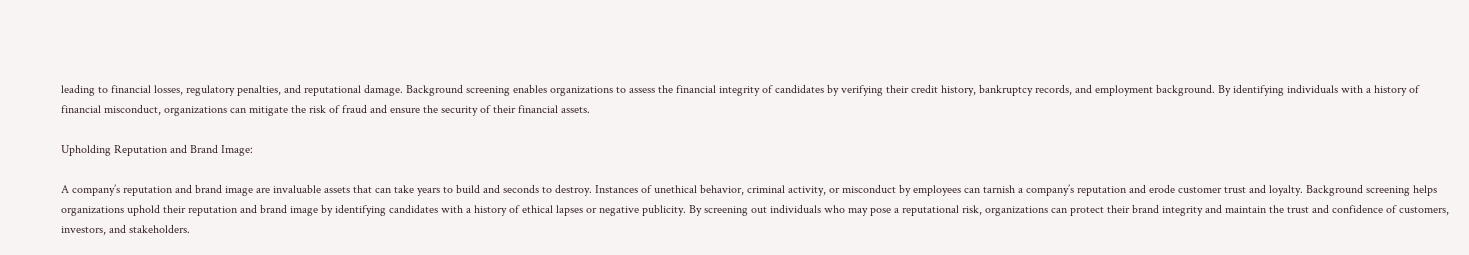leading to financial losses, regulatory penalties, and reputational damage. Background screening enables organizations to assess the financial integrity of candidates by verifying their credit history, bankruptcy records, and employment background. By identifying individuals with a history of financial misconduct, organizations can mitigate the risk of fraud and ensure the security of their financial assets.

Upholding Reputation and Brand Image:

A company’s reputation and brand image are invaluable assets that can take years to build and seconds to destroy. Instances of unethical behavior, criminal activity, or misconduct by employees can tarnish a company’s reputation and erode customer trust and loyalty. Background screening helps organizations uphold their reputation and brand image by identifying candidates with a history of ethical lapses or negative publicity. By screening out individuals who may pose a reputational risk, organizations can protect their brand integrity and maintain the trust and confidence of customers, investors, and stakeholders.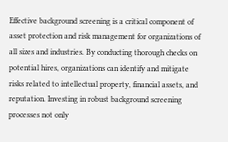Effective background screening is a critical component of asset protection and risk management for organizations of all sizes and industries. By conducting thorough checks on potential hires, organizations can identify and mitigate risks related to intellectual property, financial assets, and reputation. Investing in robust background screening processes not only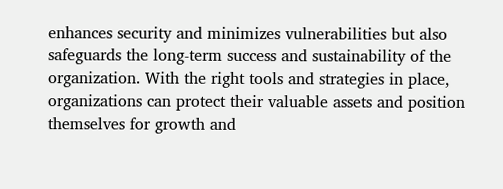enhances security and minimizes vulnerabilities but also safeguards the long-term success and sustainability of the organization. With the right tools and strategies in place, organizations can protect their valuable assets and position themselves for growth and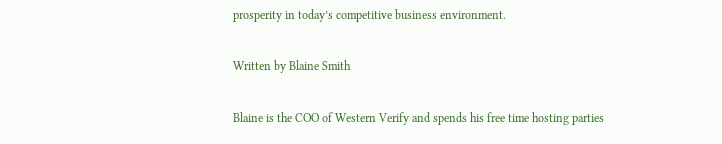prosperity in today’s competitive business environment.

Written by Blaine Smith

Blaine is the COO of Western Verify and spends his free time hosting parties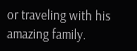or traveling with his amazing family.